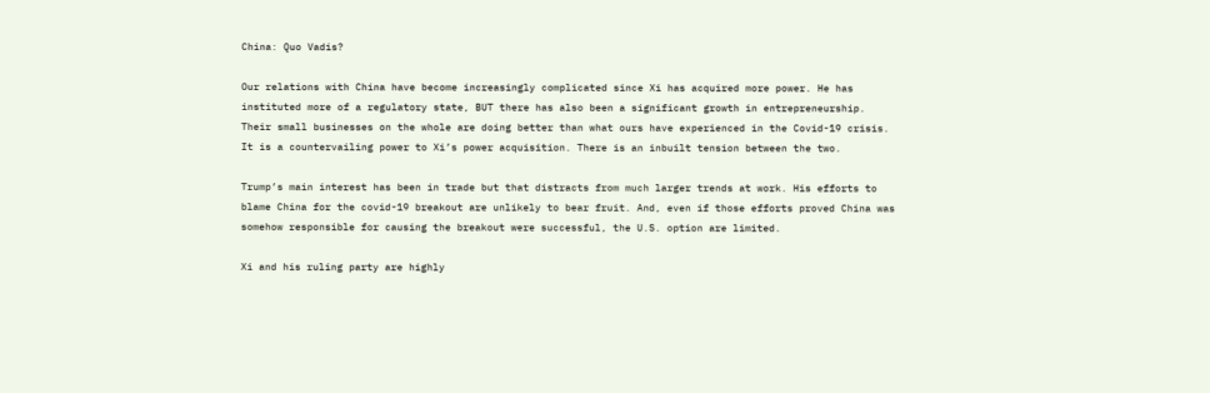China: Quo Vadis?

Our relations with China have become increasingly complicated since Xi has acquired more power. He has instituted more of a regulatory state, BUT there has also been a significant growth in entrepreneurship. Their small businesses on the whole are doing better than what ours have experienced in the Covid-19 crisis. It is a countervailing power to Xi’s power acquisition. There is an inbuilt tension between the two.

Trump’s main interest has been in trade but that distracts from much larger trends at work. His efforts to blame China for the covid-19 breakout are unlikely to bear fruit. And, even if those efforts proved China was somehow responsible for causing the breakout were successful, the U.S. option are limited.

Xi and his ruling party are highly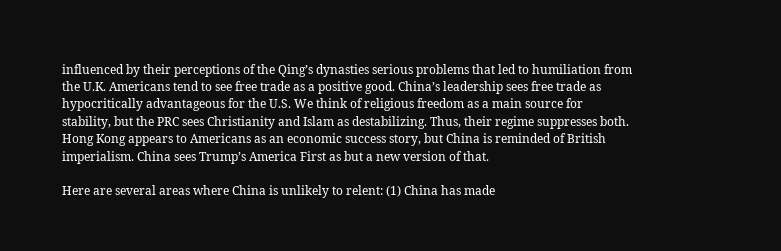influenced by their perceptions of the Qing’s dynasties serious problems that led to humiliation from the U.K. Americans tend to see free trade as a positive good. China’s leadership sees free trade as hypocritically advantageous for the U.S. We think of religious freedom as a main source for stability, but the PRC sees Christianity and Islam as destabilizing. Thus, their regime suppresses both. Hong Kong appears to Americans as an economic success story, but China is reminded of British imperialism. China sees Trump’s America First as but a new version of that.

Here are several areas where China is unlikely to relent: (1) China has made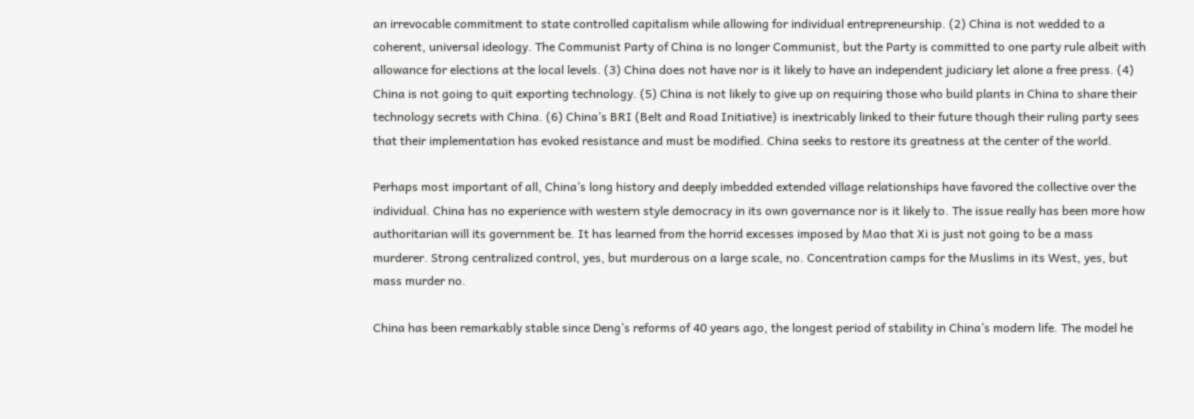an irrevocable commitment to state controlled capitalism while allowing for individual entrepreneurship. (2) China is not wedded to a coherent, universal ideology. The Communist Party of China is no longer Communist, but the Party is committed to one party rule albeit with allowance for elections at the local levels. (3) China does not have nor is it likely to have an independent judiciary let alone a free press. (4) China is not going to quit exporting technology. (5) China is not likely to give up on requiring those who build plants in China to share their technology secrets with China. (6) China’s BRI (Belt and Road Initiative) is inextricably linked to their future though their ruling party sees that their implementation has evoked resistance and must be modified. China seeks to restore its greatness at the center of the world.

Perhaps most important of all, China’s long history and deeply imbedded extended village relationships have favored the collective over the individual. China has no experience with western style democracy in its own governance nor is it likely to. The issue really has been more how authoritarian will its government be. It has learned from the horrid excesses imposed by Mao that Xi is just not going to be a mass murderer. Strong centralized control, yes, but murderous on a large scale, no. Concentration camps for the Muslims in its West, yes, but mass murder no.

China has been remarkably stable since Deng’s reforms of 40 years ago, the longest period of stability in China’s modern life. The model he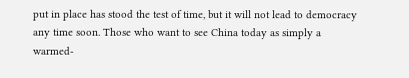put in place has stood the test of time, but it will not lead to democracy any time soon. Those who want to see China today as simply a warmed-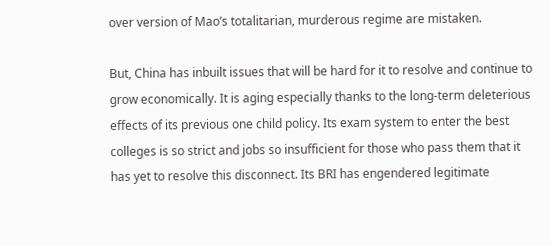over version of Mao’s totalitarian, murderous regime are mistaken.

But, China has inbuilt issues that will be hard for it to resolve and continue to grow economically. It is aging especially thanks to the long-term deleterious effects of its previous one child policy. Its exam system to enter the best colleges is so strict and jobs so insufficient for those who pass them that it has yet to resolve this disconnect. Its BRI has engendered legitimate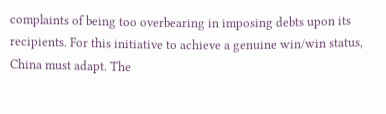complaints of being too overbearing in imposing debts upon its recipients. For this initiative to achieve a genuine win/win status, China must adapt. The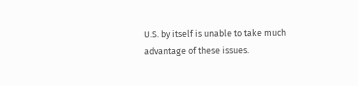U.S. by itself is unable to take much advantage of these issues.